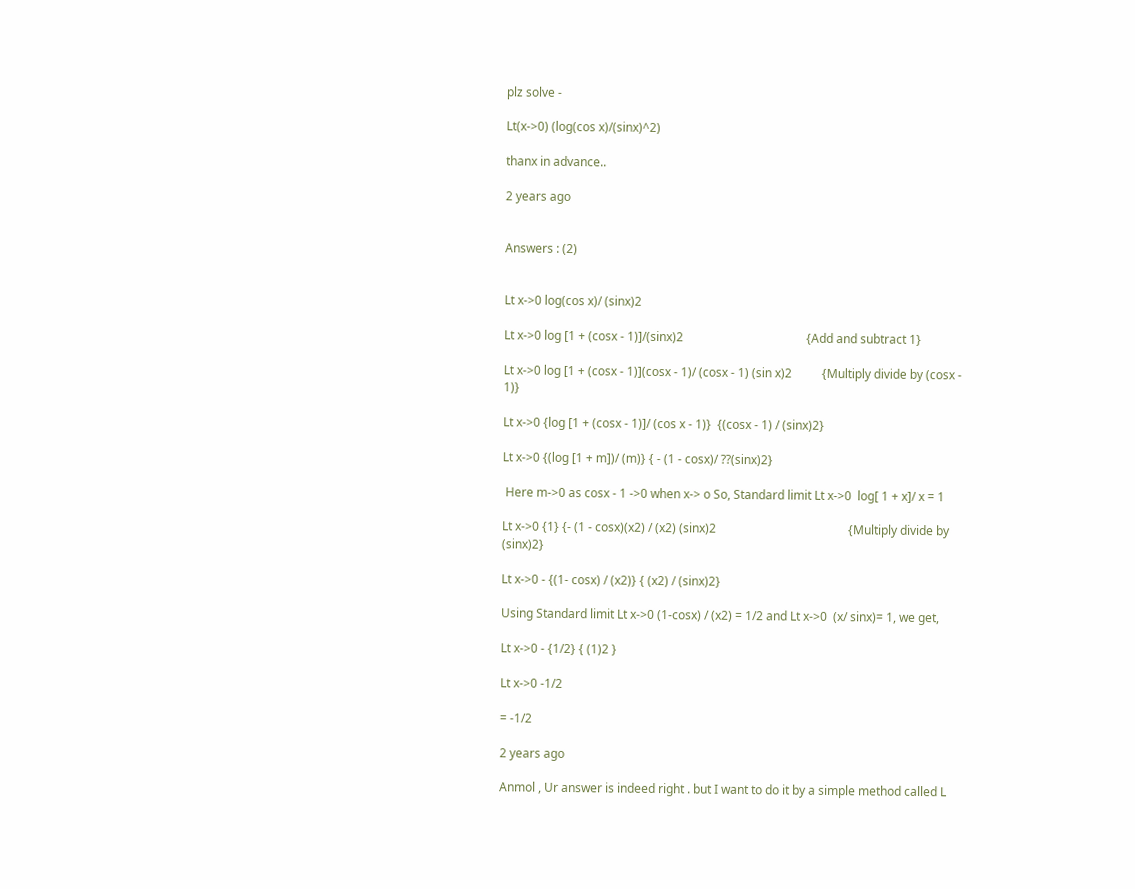plz solve -

Lt(x->0) (log(cos x)/(sinx)^2)

thanx in advance..

2 years ago


Answers : (2)


Lt x->0 log(cos x)/ (sinx)2

Lt x->0 log [1 + (cosx - 1)]/(sinx)2                                         {Add and subtract 1}

Lt x->0 log [1 + (cosx - 1)](cosx - 1)/ (cosx - 1) (sin x)2          {Multiply divide by (cosx - 1)}

Lt x->0 {log [1 + (cosx - 1)]/ (cos x - 1)}  {(cosx - 1) / (sinx)2}

Lt x->0 {(log [1 + m])/ (m)} { - (1 - cosx)/ ??(sinx)2}

 Here m->0 as cosx - 1 ->0 when x-> o So, Standard limit Lt x->0  log[ 1 + x]/ x = 1

Lt x->0 {1} {- (1 - cosx)(x2) / (x2) (sinx)2                                            {Multiply divide by (sinx)2}

Lt x->0 - {(1- cosx) / (x2)} { (x2) / (sinx)2}

Using Standard limit Lt x->0 (1-cosx) / (x2) = 1/2 and Lt x->0  (x/ sinx)= 1, we get,

Lt x->0 - {1/2} { (1)2 }

Lt x->0 -1/2

= -1/2

2 years ago

Anmol , Ur answer is indeed right . but I want to do it by a simple method called L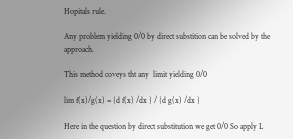Hopitals rule.

Any problem yielding 0/0 by direct substition can be solved by the approach.

This method coveys tht any  limit yielding 0/0

lim f(x)/g(x) = {d f(x) /dx } / {d g(x) /dx }

Here in the question by direct substitution we get 0/0 So apply L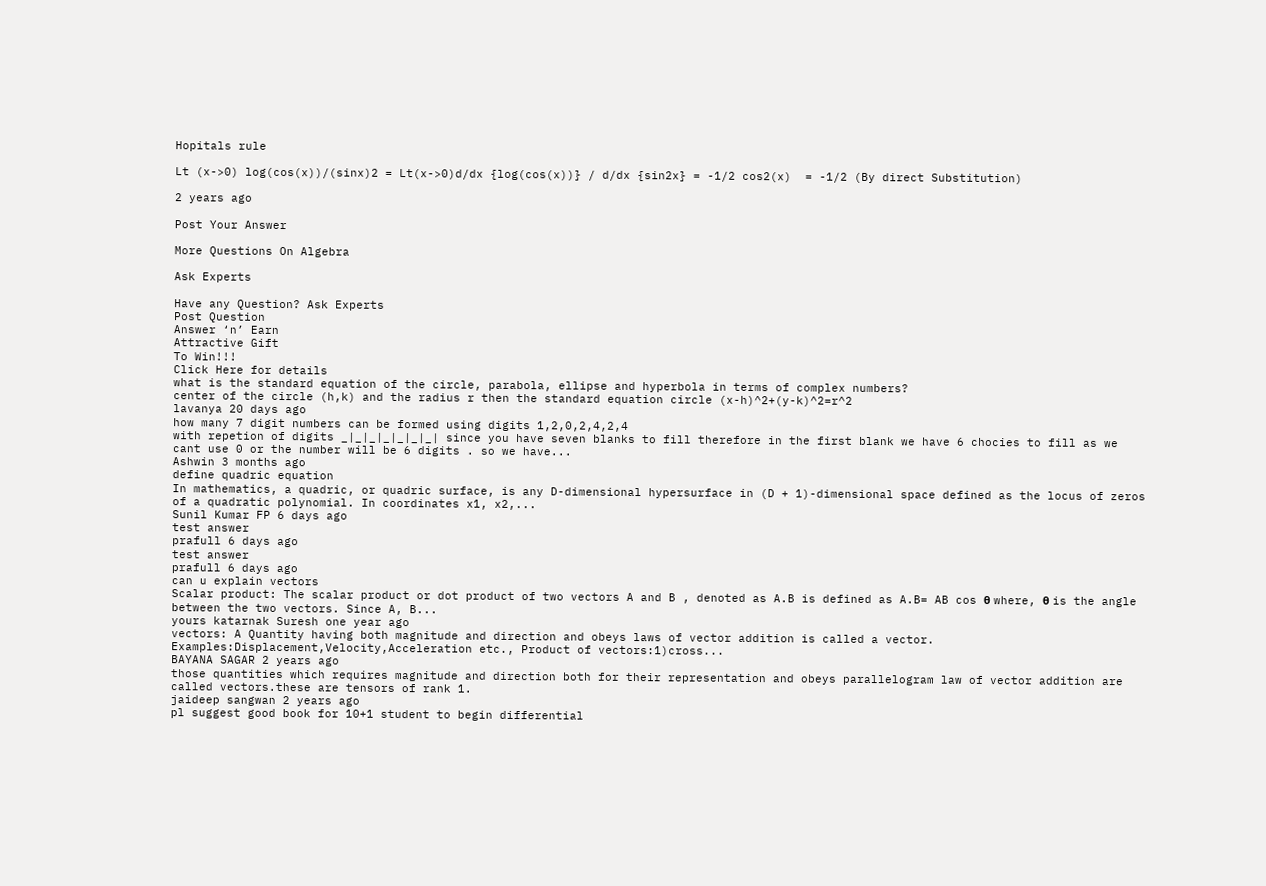Hopitals rule

Lt (x->0) log(cos(x))/(sinx)2 = Lt(x->0)d/dx {log(cos(x))} / d/dx {sin2x} = -1/2 cos2(x)  = -1/2 (By direct Substitution)

2 years ago

Post Your Answer

More Questions On Algebra

Ask Experts

Have any Question? Ask Experts
Post Question
Answer ‘n’ Earn
Attractive Gift
To Win!!!
Click Here for details
what is the standard equation of the circle, parabola, ellipse and hyperbola in terms of complex numbers?
center of the circle (h,k) and the radius r then the standard equation circle (x-h)^2+(y-k)^2=r^2
lavanya 20 days ago
how many 7 digit numbers can be formed using digits 1,2,0,2,4,2,4
with repetion of digits _|_|_|_|_|_|_| since you have seven blanks to fill therefore in the first blank we have 6 chocies to fill as we cant use 0 or the number will be 6 digits . so we have...
Ashwin 3 months ago
define quadric equation
In mathematics, a quadric, or quadric surface, is any D-dimensional hypersurface in (D + 1)-dimensional space defined as the locus of zeros of a quadratic polynomial. In coordinates x1, x2,...
Sunil Kumar FP 6 days ago
test answer
prafull 6 days ago
test answer
prafull 6 days ago
can u explain vectors
Scalar product: The scalar product or dot product of two vectors A and B , denoted as A.B is defined as A.B= AB cos θ where, θ is the angle between the two vectors. Since A, B...
yours katarnak Suresh one year ago
vectors: A Quantity having both magnitude and direction and obeys laws of vector addition is called a vector. Examples:Displacement,Velocity,Acceleration etc., Product of vectors:1)cross...
BAYANA SAGAR 2 years ago
those quantities which requires magnitude and direction both for their representation and obeys parallelogram law of vector addition are called vectors.these are tensors of rank 1.
jaideep sangwan 2 years ago
pl suggest good book for 10+1 student to begin differential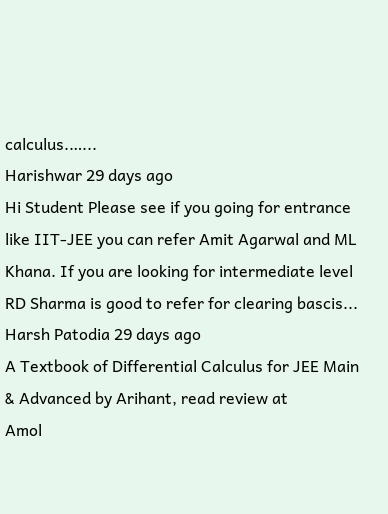calculus.…...
Harishwar 29 days ago
Hi Student Please see if you going for entrance like IIT-JEE you can refer Amit Agarwal and ML Khana. If you are looking for intermediate level RD Sharma is good to refer for clearing bascis...
Harsh Patodia 29 days ago
A Textbook of Differential Calculus for JEE Main & Advanced by Arihant, read review at
Amol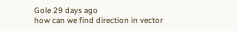Gole 29 days ago
how can we find direction in vector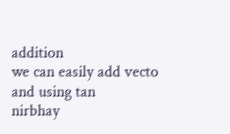addition
we can easily add vecto and using tan
nirbhay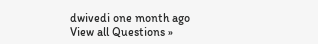dwivedi one month ago
View all Questions »